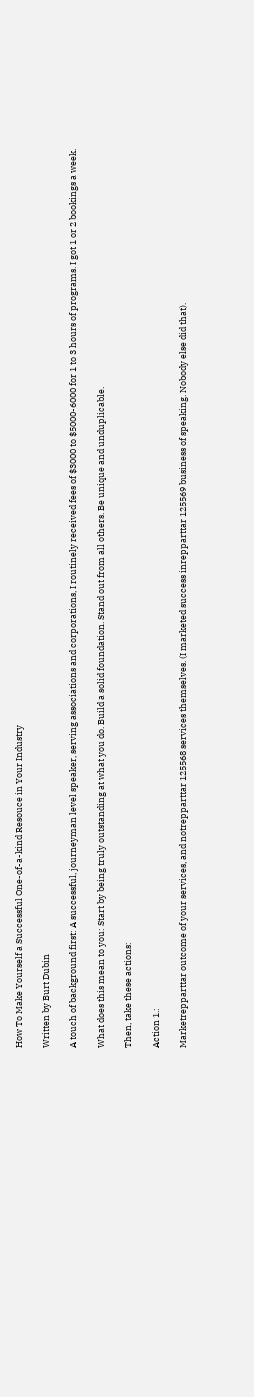How To Make Yourself a Successful One-of-a-kind Resouce in Your Industry

Written by Burt Dubin

A touch of background first: A successful, journeyman level speaker, serving associations and corporations, I routinely received fees of $3000 to $5000-6000 for 1 to 3 hours of programs. I got 1 or 2 bookings a week.

What does this mean to you: Start by being truly outstanding at what you do. Build a solid foundation. Stand out from all others. Be unique and unduplicable.

Then, take these actions:

Action 1.:

Marketrepparttar outcome of your services, and notrepparttar 125568 services themselves. (I marketed success inrepparttar 125569 business of speaking. Nobody else did that).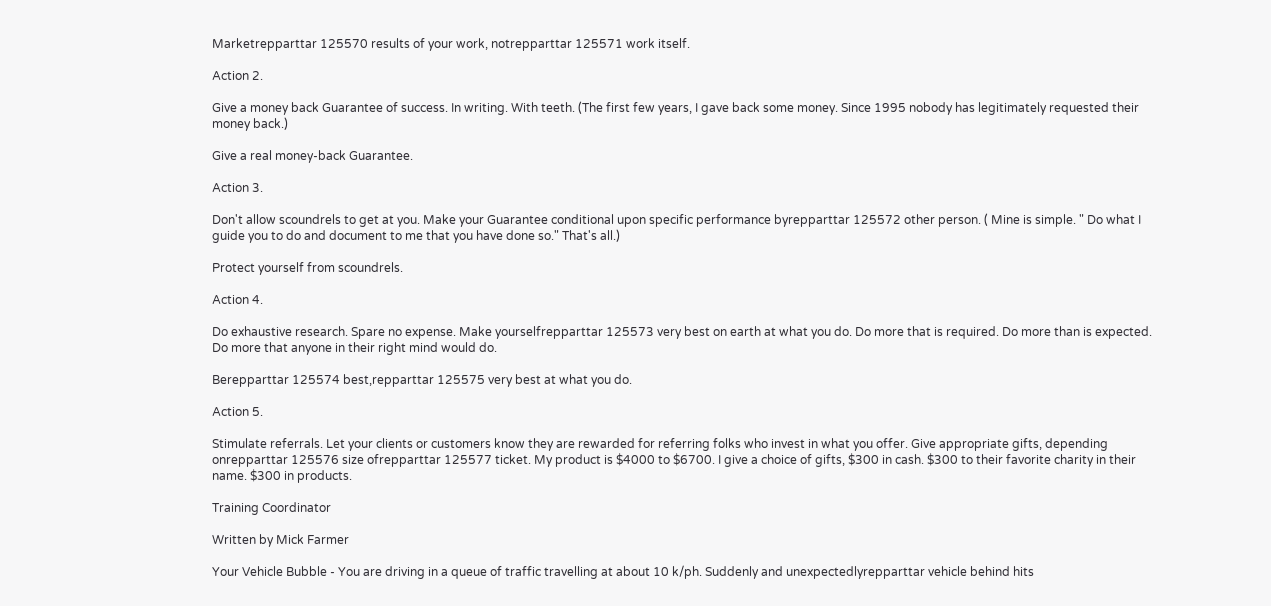Marketrepparttar 125570 results of your work, notrepparttar 125571 work itself.

Action 2.

Give a money back Guarantee of success. In writing. With teeth. (The first few years, I gave back some money. Since 1995 nobody has legitimately requested their money back.)

Give a real money-back Guarantee.

Action 3.

Don't allow scoundrels to get at you. Make your Guarantee conditional upon specific performance byrepparttar 125572 other person. ( Mine is simple. " Do what I guide you to do and document to me that you have done so." That's all.)

Protect yourself from scoundrels.

Action 4.

Do exhaustive research. Spare no expense. Make yourselfrepparttar 125573 very best on earth at what you do. Do more that is required. Do more than is expected. Do more that anyone in their right mind would do.

Berepparttar 125574 best,repparttar 125575 very best at what you do.

Action 5.

Stimulate referrals. Let your clients or customers know they are rewarded for referring folks who invest in what you offer. Give appropriate gifts, depending onrepparttar 125576 size ofrepparttar 125577 ticket. My product is $4000 to $6700. I give a choice of gifts, $300 in cash. $300 to their favorite charity in their name. $300 in products.

Training Coordinator

Written by Mick Farmer

Your Vehicle Bubble - You are driving in a queue of traffic travelling at about 10 k/ph. Suddenly and unexpectedlyrepparttar vehicle behind hits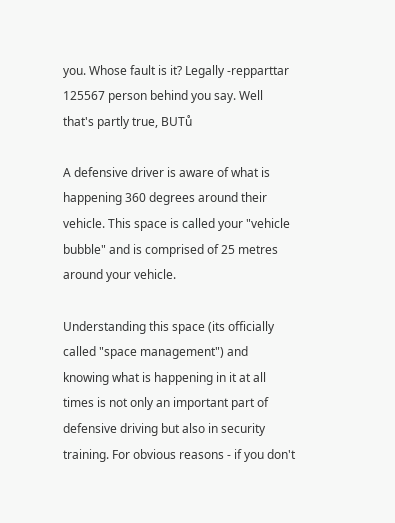you. Whose fault is it? Legally -repparttar 125567 person behind you say. Well that's partly true, BUTů

A defensive driver is aware of what is happening 360 degrees around their vehicle. This space is called your "vehicle bubble" and is comprised of 25 metres around your vehicle.

Understanding this space (its officially called "space management") and knowing what is happening in it at all times is not only an important part of defensive driving but also in security training. For obvious reasons - if you don't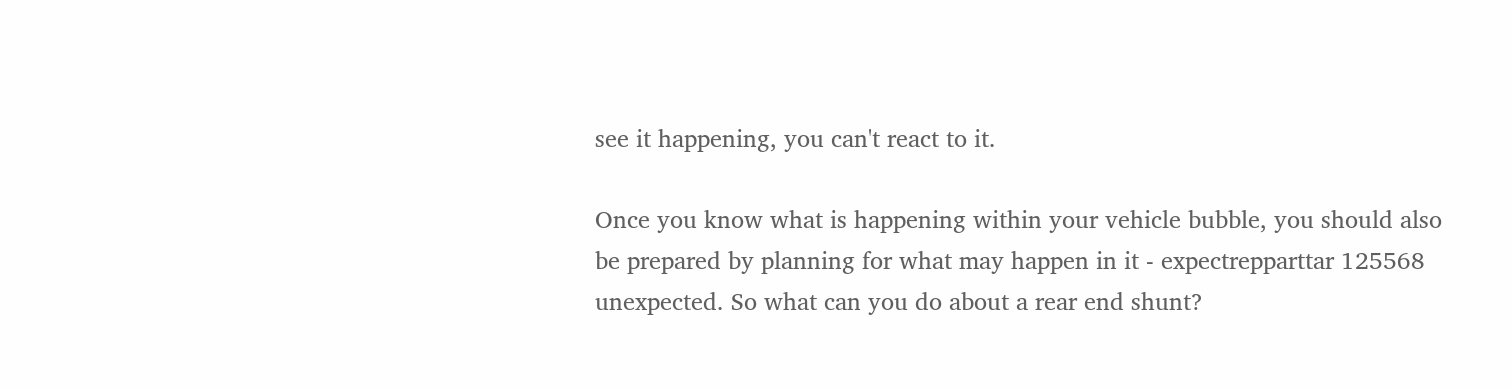see it happening, you can't react to it.

Once you know what is happening within your vehicle bubble, you should also be prepared by planning for what may happen in it - expectrepparttar 125568 unexpected. So what can you do about a rear end shunt?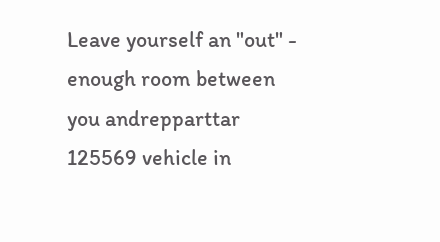Leave yourself an "out" - enough room between you andrepparttar 125569 vehicle in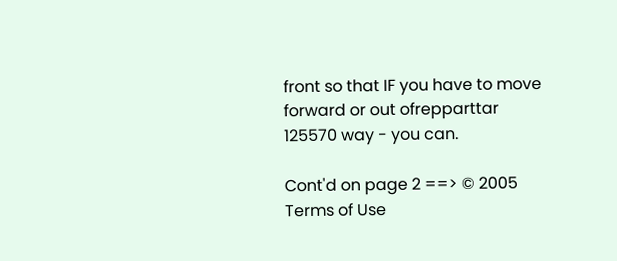front so that IF you have to move forward or out ofrepparttar 125570 way - you can.

Cont'd on page 2 ==> © 2005
Terms of Use